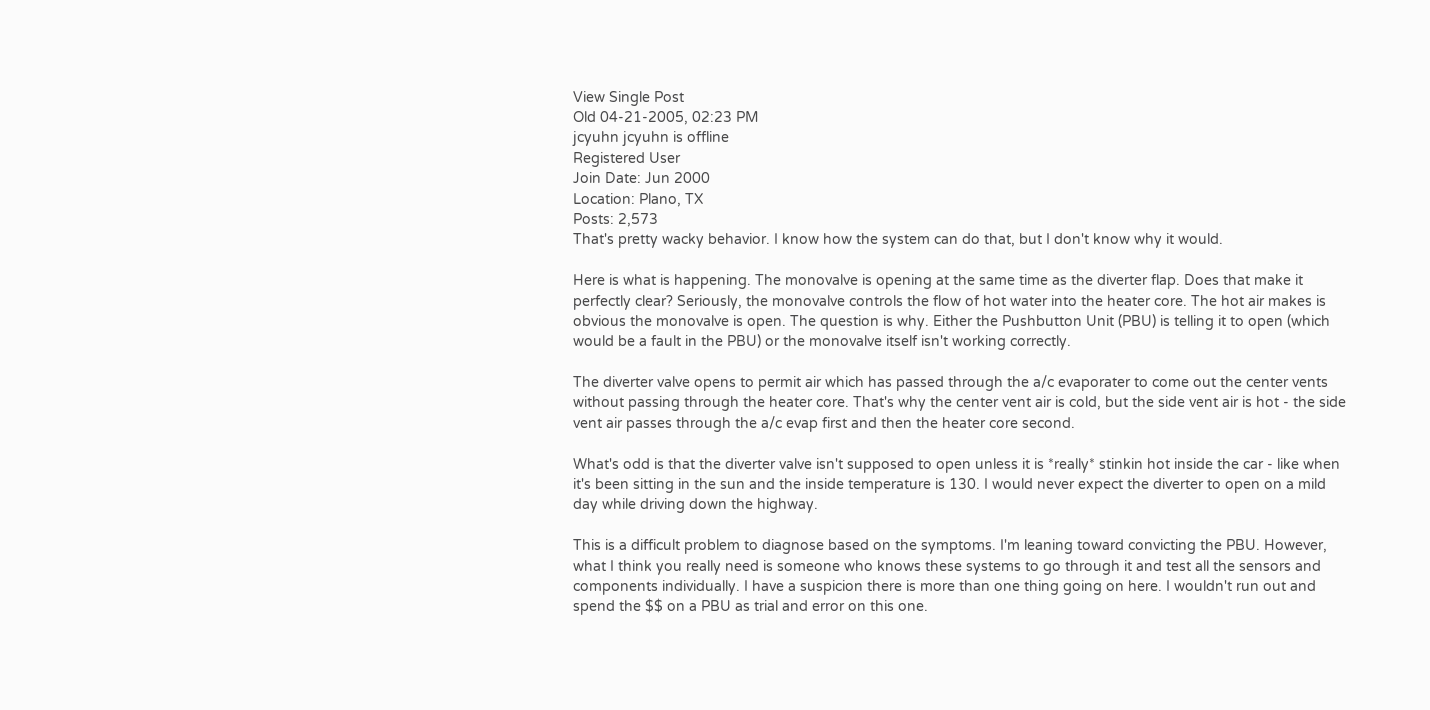View Single Post
Old 04-21-2005, 02:23 PM
jcyuhn jcyuhn is offline
Registered User
Join Date: Jun 2000
Location: Plano, TX
Posts: 2,573
That's pretty wacky behavior. I know how the system can do that, but I don't know why it would.

Here is what is happening. The monovalve is opening at the same time as the diverter flap. Does that make it perfectly clear? Seriously, the monovalve controls the flow of hot water into the heater core. The hot air makes is obvious the monovalve is open. The question is why. Either the Pushbutton Unit (PBU) is telling it to open (which would be a fault in the PBU) or the monovalve itself isn't working correctly.

The diverter valve opens to permit air which has passed through the a/c evaporater to come out the center vents without passing through the heater core. That's why the center vent air is cold, but the side vent air is hot - the side vent air passes through the a/c evap first and then the heater core second.

What's odd is that the diverter valve isn't supposed to open unless it is *really* stinkin hot inside the car - like when it's been sitting in the sun and the inside temperature is 130. I would never expect the diverter to open on a mild day while driving down the highway.

This is a difficult problem to diagnose based on the symptoms. I'm leaning toward convicting the PBU. However, what I think you really need is someone who knows these systems to go through it and test all the sensors and components individually. I have a suspicion there is more than one thing going on here. I wouldn't run out and spend the $$ on a PBU as trial and error on this one.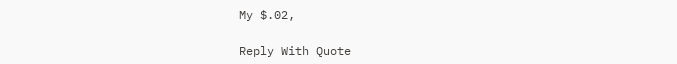My $.02,

Reply With Quote